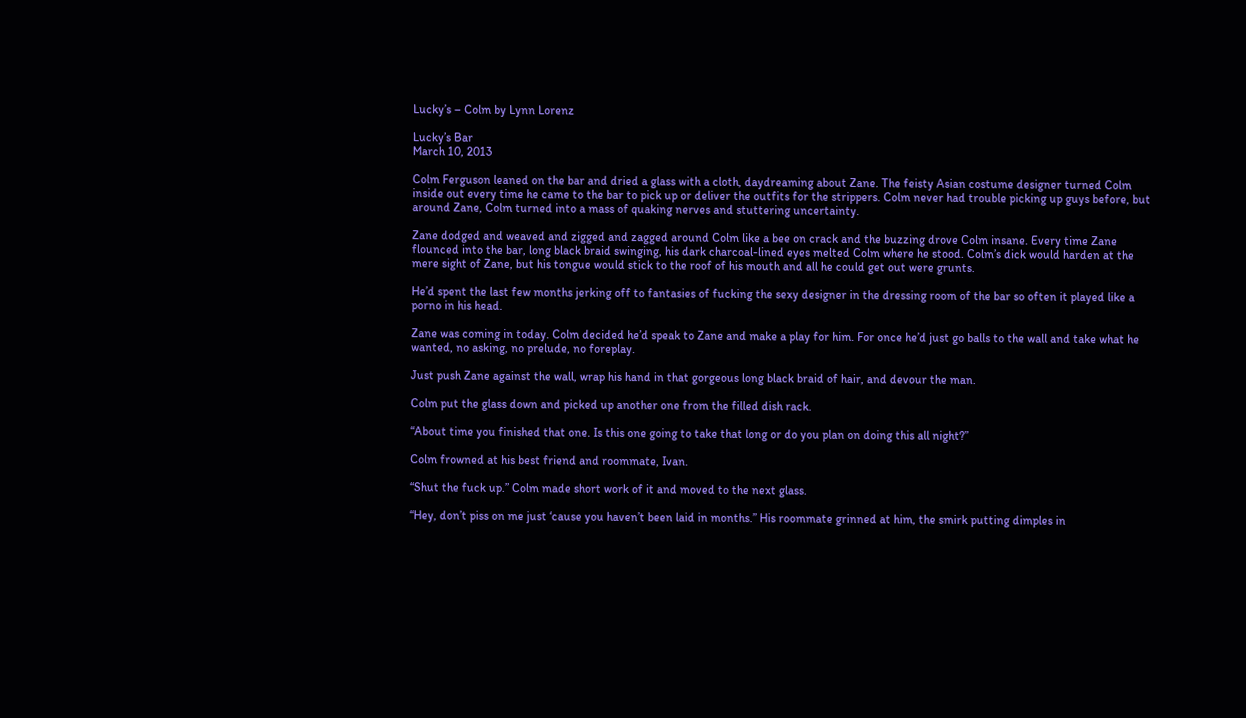Lucky’s – Colm by Lynn Lorenz

Lucky’s Bar
March 10, 2013

Colm Ferguson leaned on the bar and dried a glass with a cloth, daydreaming about Zane. The feisty Asian costume designer turned Colm inside out every time he came to the bar to pick up or deliver the outfits for the strippers. Colm never had trouble picking up guys before, but around Zane, Colm turned into a mass of quaking nerves and stuttering uncertainty.

Zane dodged and weaved and zigged and zagged around Colm like a bee on crack and the buzzing drove Colm insane. Every time Zane flounced into the bar, long black braid swinging, his dark charcoal-lined eyes melted Colm where he stood. Colm’s dick would harden at the mere sight of Zane, but his tongue would stick to the roof of his mouth and all he could get out were grunts.

He’d spent the last few months jerking off to fantasies of fucking the sexy designer in the dressing room of the bar so often it played like a porno in his head.

Zane was coming in today. Colm decided he’d speak to Zane and make a play for him. For once he’d just go balls to the wall and take what he wanted, no asking, no prelude, no foreplay.

Just push Zane against the wall, wrap his hand in that gorgeous long black braid of hair, and devour the man.

Colm put the glass down and picked up another one from the filled dish rack.

“About time you finished that one. Is this one going to take that long or do you plan on doing this all night?”

Colm frowned at his best friend and roommate, Ivan.

“Shut the fuck up.” Colm made short work of it and moved to the next glass.

“Hey, don’t piss on me just ‘cause you haven’t been laid in months.” His roommate grinned at him, the smirk putting dimples in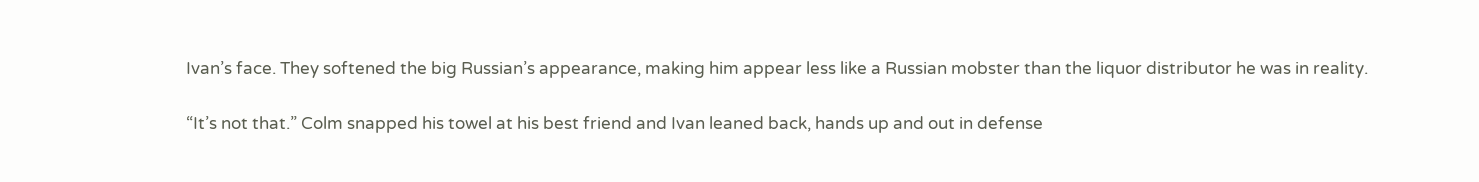Ivan’s face. They softened the big Russian’s appearance, making him appear less like a Russian mobster than the liquor distributor he was in reality.

“It’s not that.” Colm snapped his towel at his best friend and Ivan leaned back, hands up and out in defense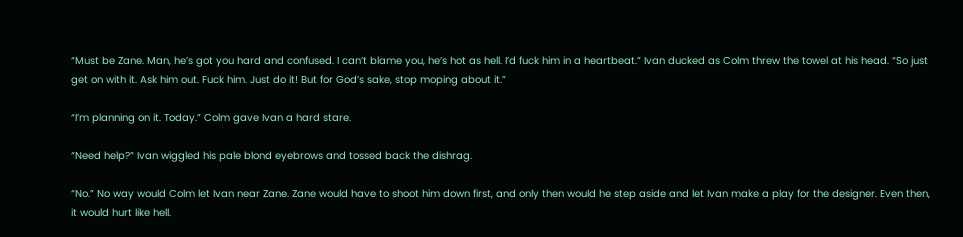“Must be Zane. Man, he’s got you hard and confused. I can’t blame you, he’s hot as hell. I’d fuck him in a heartbeat.” Ivan ducked as Colm threw the towel at his head. “So just get on with it. Ask him out. Fuck him. Just do it! But for God’s sake, stop moping about it.”

“I’m planning on it. Today.” Colm gave Ivan a hard stare.

“Need help?” Ivan wiggled his pale blond eyebrows and tossed back the dishrag.

“No.” No way would Colm let Ivan near Zane. Zane would have to shoot him down first, and only then would he step aside and let Ivan make a play for the designer. Even then, it would hurt like hell.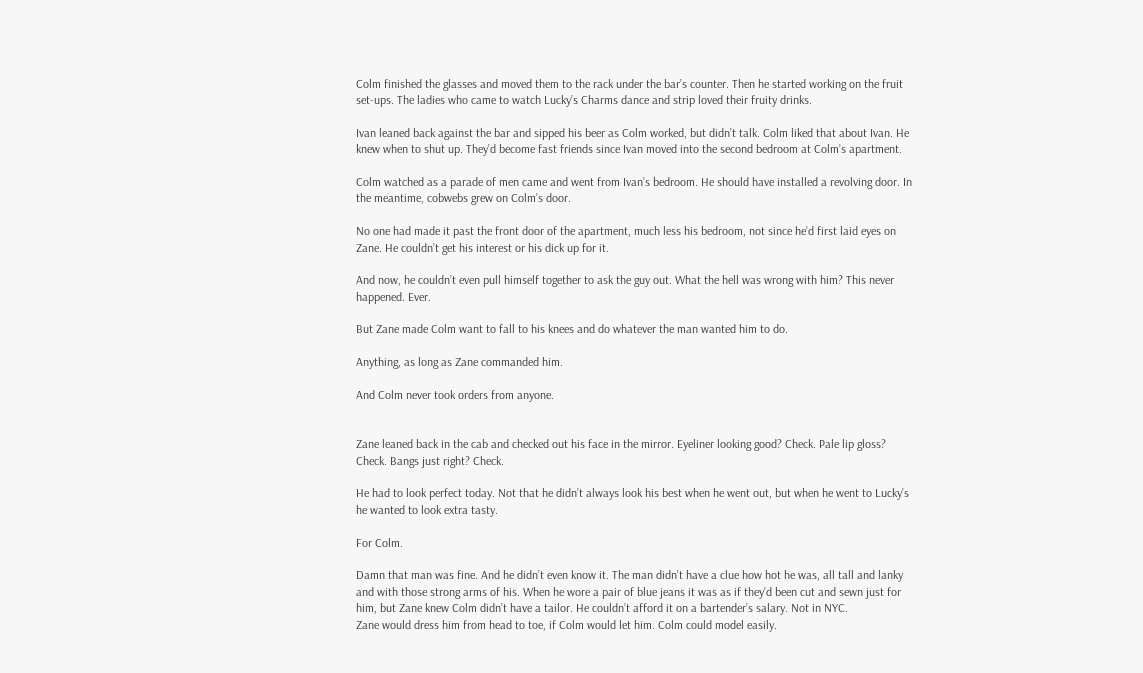Colm finished the glasses and moved them to the rack under the bar’s counter. Then he started working on the fruit set-ups. The ladies who came to watch Lucky’s Charms dance and strip loved their fruity drinks.

Ivan leaned back against the bar and sipped his beer as Colm worked, but didn’t talk. Colm liked that about Ivan. He knew when to shut up. They’d become fast friends since Ivan moved into the second bedroom at Colm’s apartment.

Colm watched as a parade of men came and went from Ivan’s bedroom. He should have installed a revolving door. In the meantime, cobwebs grew on Colm’s door.

No one had made it past the front door of the apartment, much less his bedroom, not since he’d first laid eyes on Zane. He couldn’t get his interest or his dick up for it.

And now, he couldn’t even pull himself together to ask the guy out. What the hell was wrong with him? This never happened. Ever.

But Zane made Colm want to fall to his knees and do whatever the man wanted him to do.

Anything, as long as Zane commanded him.

And Colm never took orders from anyone.


Zane leaned back in the cab and checked out his face in the mirror. Eyeliner looking good? Check. Pale lip gloss? Check. Bangs just right? Check.

He had to look perfect today. Not that he didn’t always look his best when he went out, but when he went to Lucky’s he wanted to look extra tasty.

For Colm.

Damn that man was fine. And he didn’t even know it. The man didn’t have a clue how hot he was, all tall and lanky and with those strong arms of his. When he wore a pair of blue jeans it was as if they’d been cut and sewn just for him, but Zane knew Colm didn’t have a tailor. He couldn’t afford it on a bartender’s salary. Not in NYC.
Zane would dress him from head to toe, if Colm would let him. Colm could model easily.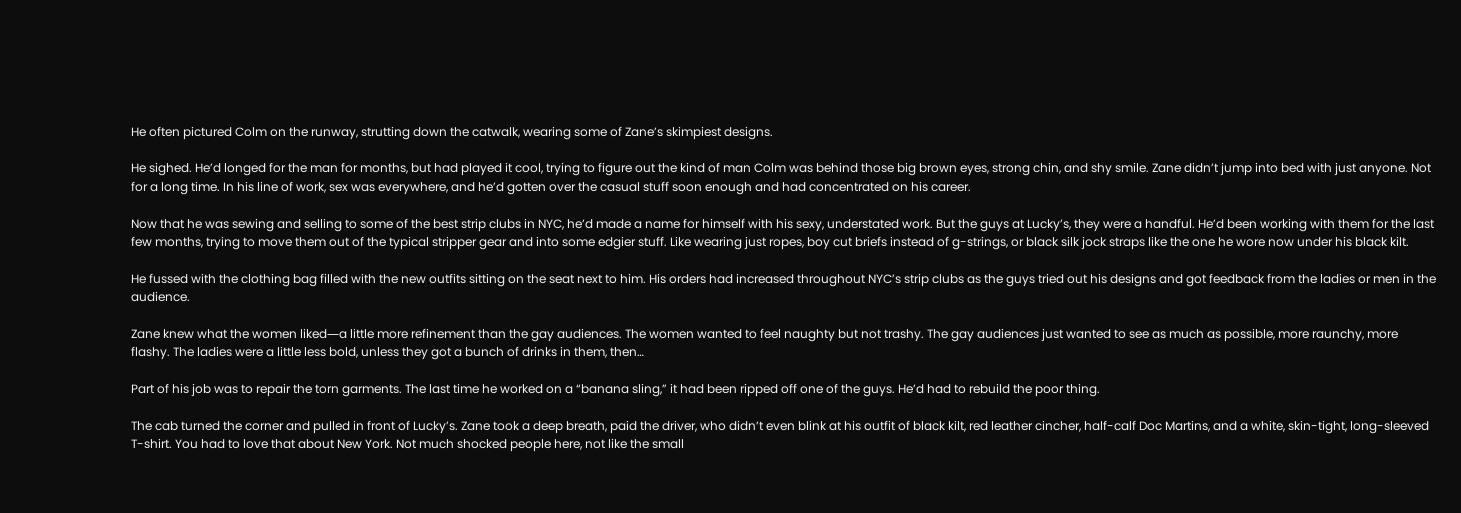He often pictured Colm on the runway, strutting down the catwalk, wearing some of Zane’s skimpiest designs.

He sighed. He’d longed for the man for months, but had played it cool, trying to figure out the kind of man Colm was behind those big brown eyes, strong chin, and shy smile. Zane didn’t jump into bed with just anyone. Not for a long time. In his line of work, sex was everywhere, and he’d gotten over the casual stuff soon enough and had concentrated on his career.

Now that he was sewing and selling to some of the best strip clubs in NYC, he’d made a name for himself with his sexy, understated work. But the guys at Lucky’s, they were a handful. He’d been working with them for the last few months, trying to move them out of the typical stripper gear and into some edgier stuff. Like wearing just ropes, boy cut briefs instead of g-strings, or black silk jock straps like the one he wore now under his black kilt.

He fussed with the clothing bag filled with the new outfits sitting on the seat next to him. His orders had increased throughout NYC’s strip clubs as the guys tried out his designs and got feedback from the ladies or men in the audience.

Zane knew what the women liked―a little more refinement than the gay audiences. The women wanted to feel naughty but not trashy. The gay audiences just wanted to see as much as possible, more raunchy, more flashy. The ladies were a little less bold, unless they got a bunch of drinks in them, then…

Part of his job was to repair the torn garments. The last time he worked on a “banana sling,” it had been ripped off one of the guys. He’d had to rebuild the poor thing.

The cab turned the corner and pulled in front of Lucky’s. Zane took a deep breath, paid the driver, who didn’t even blink at his outfit of black kilt, red leather cincher, half-calf Doc Martins, and a white, skin-tight, long-sleeved T-shirt. You had to love that about New York. Not much shocked people here, not like the small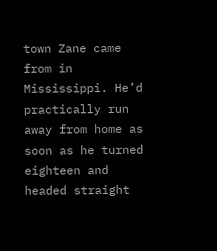town Zane came from in Mississippi. He’d practically run away from home as soon as he turned eighteen and headed straight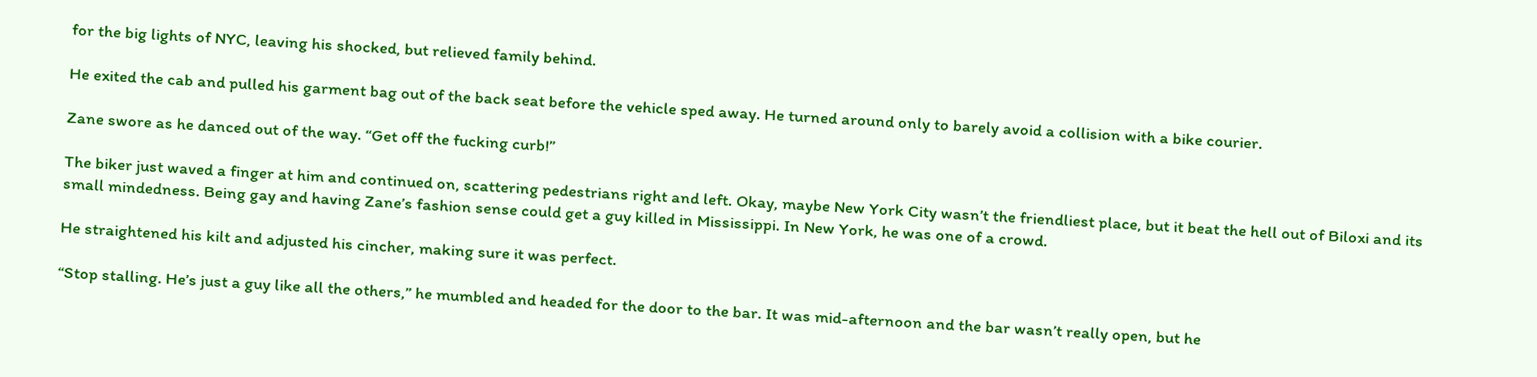for the big lights of NYC, leaving his shocked, but relieved family behind.

He exited the cab and pulled his garment bag out of the back seat before the vehicle sped away. He turned around only to barely avoid a collision with a bike courier.

Zane swore as he danced out of the way. “Get off the fucking curb!”

The biker just waved a finger at him and continued on, scattering pedestrians right and left. Okay, maybe New York City wasn’t the friendliest place, but it beat the hell out of Biloxi and its small mindedness. Being gay and having Zane’s fashion sense could get a guy killed in Mississippi. In New York, he was one of a crowd.

He straightened his kilt and adjusted his cincher, making sure it was perfect.

“Stop stalling. He’s just a guy like all the others,” he mumbled and headed for the door to the bar. It was mid-afternoon and the bar wasn’t really open, but he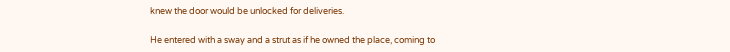knew the door would be unlocked for deliveries.

He entered with a sway and a strut as if he owned the place, coming to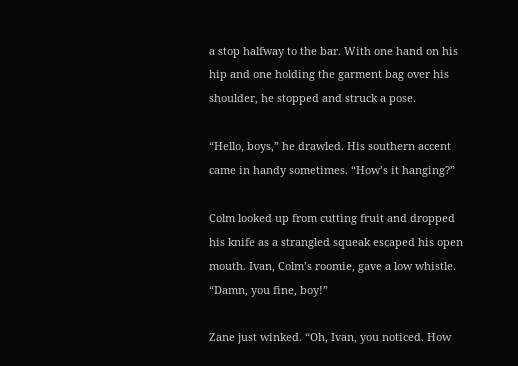a stop halfway to the bar. With one hand on his hip and one holding the garment bag over his shoulder, he stopped and struck a pose.

“Hello, boys,” he drawled. His southern accent came in handy sometimes. “How’s it hanging?”

Colm looked up from cutting fruit and dropped his knife as a strangled squeak escaped his open mouth. Ivan, Colm’s roomie, gave a low whistle. “Damn, you fine, boy!”

Zane just winked. “Oh, Ivan, you noticed. How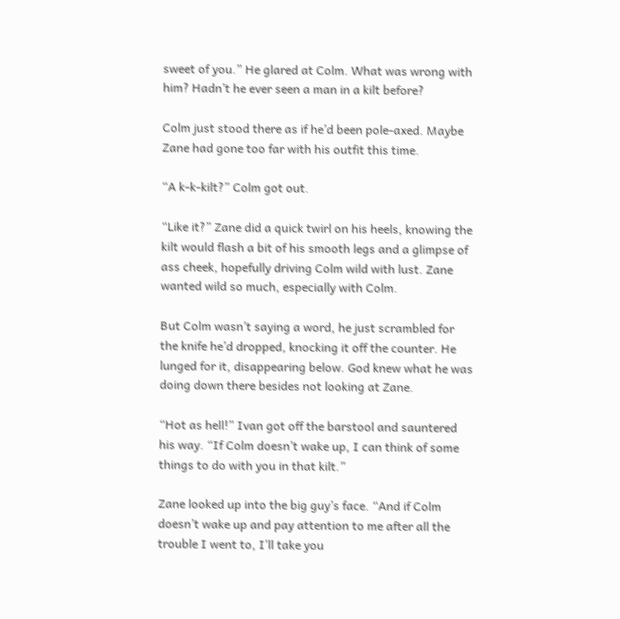sweet of you.” He glared at Colm. What was wrong with him? Hadn’t he ever seen a man in a kilt before?

Colm just stood there as if he’d been pole-axed. Maybe Zane had gone too far with his outfit this time.

“A k-k-kilt?” Colm got out.

“Like it?” Zane did a quick twirl on his heels, knowing the kilt would flash a bit of his smooth legs and a glimpse of ass cheek, hopefully driving Colm wild with lust. Zane wanted wild so much, especially with Colm.

But Colm wasn’t saying a word, he just scrambled for the knife he’d dropped, knocking it off the counter. He lunged for it, disappearing below. God knew what he was doing down there besides not looking at Zane.

“Hot as hell!” Ivan got off the barstool and sauntered his way. “If Colm doesn’t wake up, I can think of some things to do with you in that kilt.”

Zane looked up into the big guy’s face. “And if Colm doesn’t wake up and pay attention to me after all the trouble I went to, I’ll take you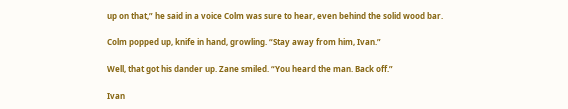up on that,” he said in a voice Colm was sure to hear, even behind the solid wood bar.

Colm popped up, knife in hand, growling. “Stay away from him, Ivan.”

Well, that got his dander up. Zane smiled. “You heard the man. Back off.”

Ivan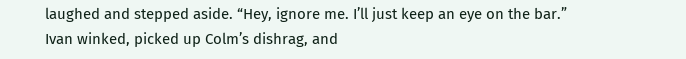laughed and stepped aside. “Hey, ignore me. I’ll just keep an eye on the bar.” Ivan winked, picked up Colm’s dishrag, and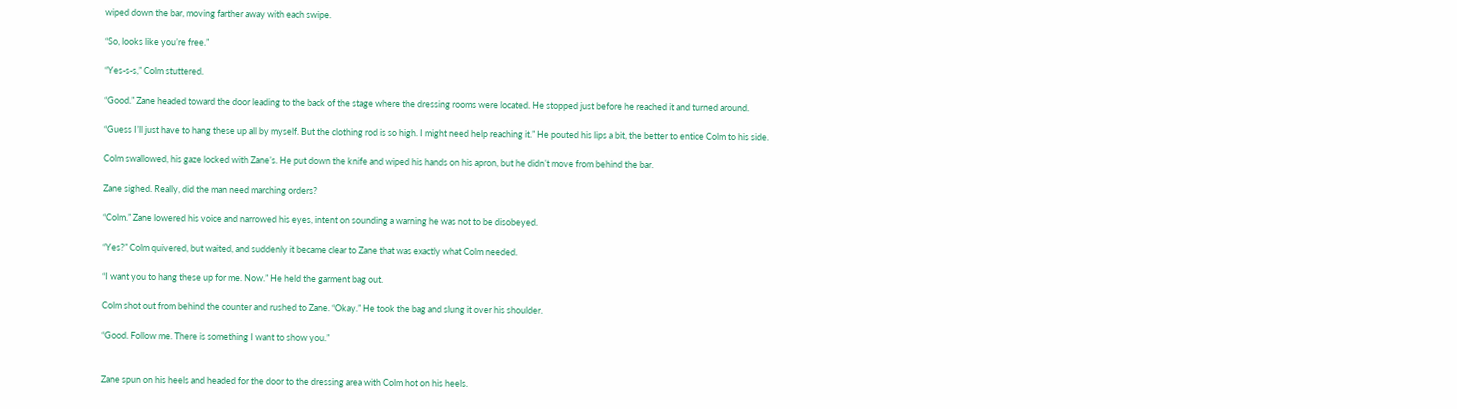wiped down the bar, moving farther away with each swipe.

“So, looks like you’re free.”

“Yes-s-s,” Colm stuttered.

“Good.” Zane headed toward the door leading to the back of the stage where the dressing rooms were located. He stopped just before he reached it and turned around.

“Guess I’ll just have to hang these up all by myself. But the clothing rod is so high. I might need help reaching it.” He pouted his lips a bit, the better to entice Colm to his side.

Colm swallowed, his gaze locked with Zane’s. He put down the knife and wiped his hands on his apron, but he didn’t move from behind the bar.

Zane sighed. Really, did the man need marching orders?

“Colm.” Zane lowered his voice and narrowed his eyes, intent on sounding a warning he was not to be disobeyed.

“Yes?” Colm quivered, but waited, and suddenly it became clear to Zane that was exactly what Colm needed.

“I want you to hang these up for me. Now.” He held the garment bag out.

Colm shot out from behind the counter and rushed to Zane. “Okay.” He took the bag and slung it over his shoulder.

“Good. Follow me. There is something I want to show you.”


Zane spun on his heels and headed for the door to the dressing area with Colm hot on his heels.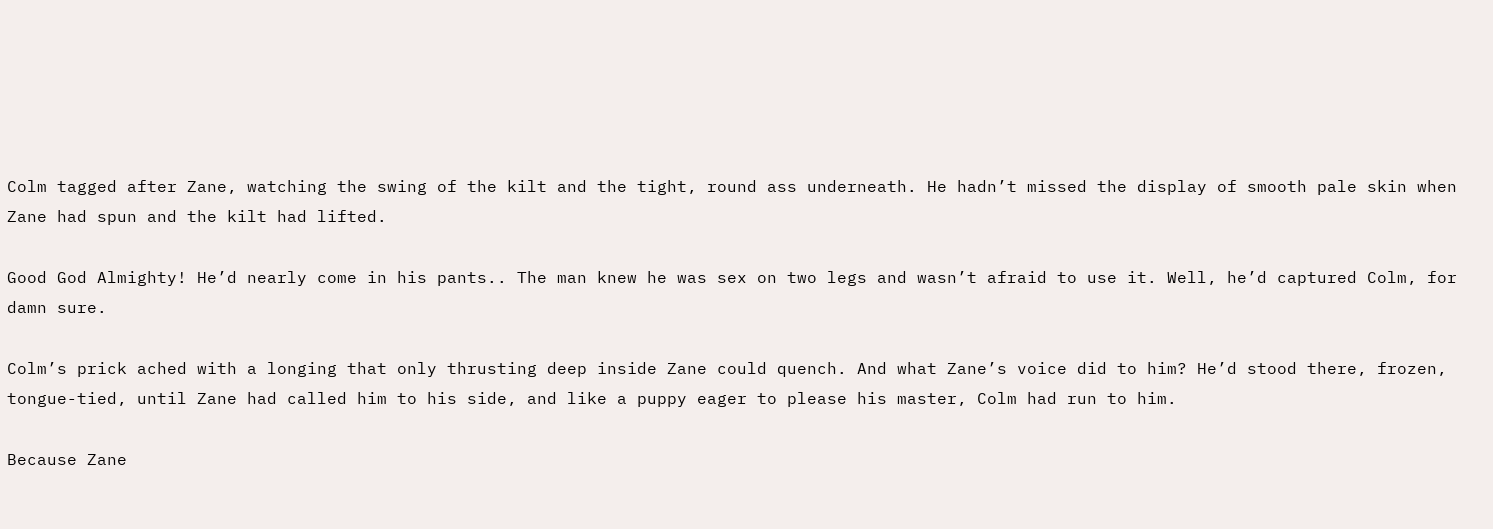Colm tagged after Zane, watching the swing of the kilt and the tight, round ass underneath. He hadn’t missed the display of smooth pale skin when Zane had spun and the kilt had lifted.

Good God Almighty! He’d nearly come in his pants.. The man knew he was sex on two legs and wasn’t afraid to use it. Well, he’d captured Colm, for damn sure.

Colm’s prick ached with a longing that only thrusting deep inside Zane could quench. And what Zane’s voice did to him? He’d stood there, frozen, tongue-tied, until Zane had called him to his side, and like a puppy eager to please his master, Colm had run to him.

Because Zane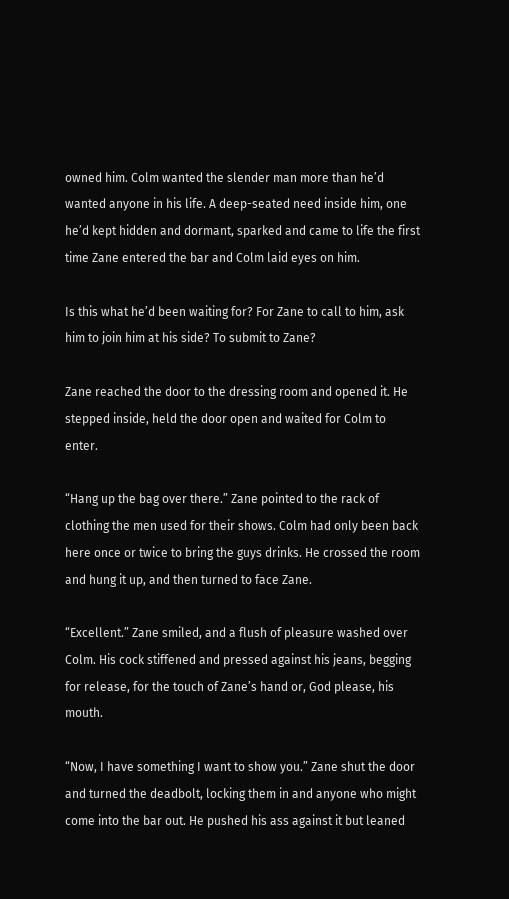owned him. Colm wanted the slender man more than he’d wanted anyone in his life. A deep-seated need inside him, one he’d kept hidden and dormant, sparked and came to life the first time Zane entered the bar and Colm laid eyes on him.

Is this what he’d been waiting for? For Zane to call to him, ask him to join him at his side? To submit to Zane?

Zane reached the door to the dressing room and opened it. He stepped inside, held the door open and waited for Colm to enter.

“Hang up the bag over there.” Zane pointed to the rack of clothing the men used for their shows. Colm had only been back here once or twice to bring the guys drinks. He crossed the room and hung it up, and then turned to face Zane.

“Excellent.” Zane smiled, and a flush of pleasure washed over Colm. His cock stiffened and pressed against his jeans, begging for release, for the touch of Zane’s hand or, God please, his mouth.

“Now, I have something I want to show you.” Zane shut the door and turned the deadbolt, locking them in and anyone who might come into the bar out. He pushed his ass against it but leaned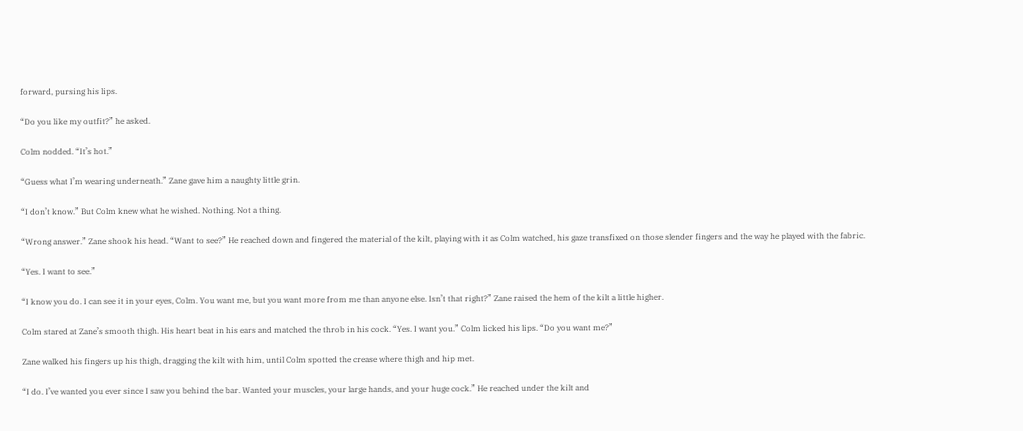forward, pursing his lips.

“Do you like my outfit?” he asked.

Colm nodded. “It’s hot.”

“Guess what I’m wearing underneath.” Zane gave him a naughty little grin.

“I don’t know.” But Colm knew what he wished. Nothing. Not a thing.

“Wrong answer.” Zane shook his head. “Want to see?” He reached down and fingered the material of the kilt, playing with it as Colm watched, his gaze transfixed on those slender fingers and the way he played with the fabric.

“Yes. I want to see.”

“I know you do. I can see it in your eyes, Colm. You want me, but you want more from me than anyone else. Isn’t that right?” Zane raised the hem of the kilt a little higher.

Colm stared at Zane’s smooth thigh. His heart beat in his ears and matched the throb in his cock. “Yes. I want you.” Colm licked his lips. “Do you want me?”

Zane walked his fingers up his thigh, dragging the kilt with him, until Colm spotted the crease where thigh and hip met.

“I do. I’ve wanted you ever since I saw you behind the bar. Wanted your muscles, your large hands, and your huge cock.” He reached under the kilt and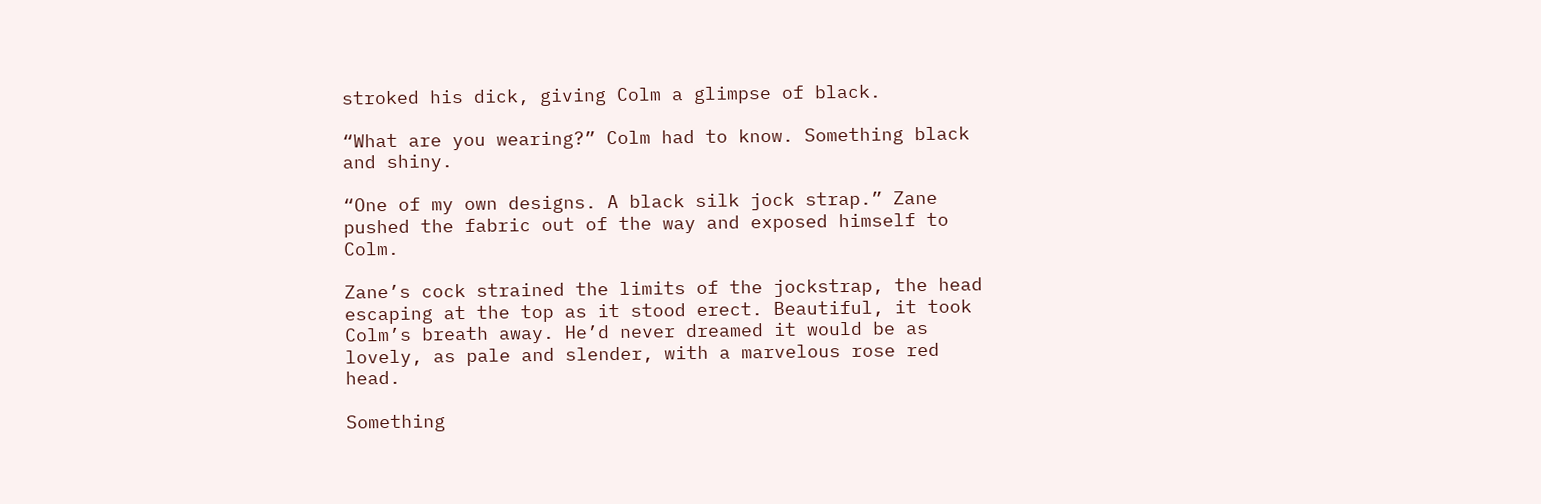stroked his dick, giving Colm a glimpse of black.

“What are you wearing?” Colm had to know. Something black and shiny.

“One of my own designs. A black silk jock strap.” Zane pushed the fabric out of the way and exposed himself to Colm.

Zane’s cock strained the limits of the jockstrap, the head escaping at the top as it stood erect. Beautiful, it took Colm’s breath away. He’d never dreamed it would be as lovely, as pale and slender, with a marvelous rose red head.

Something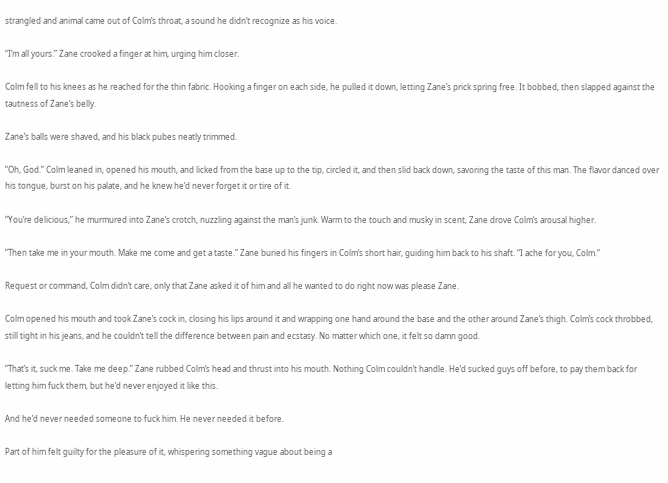strangled and animal came out of Colm’s throat, a sound he didn’t recognize as his voice.

“I’m all yours.” Zane crooked a finger at him, urging him closer.

Colm fell to his knees as he reached for the thin fabric. Hooking a finger on each side, he pulled it down, letting Zane’s prick spring free. It bobbed, then slapped against the tautness of Zane’s belly.

Zane’s balls were shaved, and his black pubes neatly trimmed.

“Oh, God.” Colm leaned in, opened his mouth, and licked from the base up to the tip, circled it, and then slid back down, savoring the taste of this man. The flavor danced over his tongue, burst on his palate, and he knew he’d never forget it or tire of it.

“You’re delicious,” he murmured into Zane’s crotch, nuzzling against the man’s junk. Warm to the touch and musky in scent, Zane drove Colm’s arousal higher.

“Then take me in your mouth. Make me come and get a taste.” Zane buried his fingers in Colm’s short hair, guiding him back to his shaft. “I ache for you, Colm.”

Request or command, Colm didn’t care, only that Zane asked it of him and all he wanted to do right now was please Zane.

Colm opened his mouth and took Zane’s cock in, closing his lips around it and wrapping one hand around the base and the other around Zane’s thigh. Colm’s cock throbbed, still tight in his jeans, and he couldn’t tell the difference between pain and ecstasy. No matter which one, it felt so damn good.

“That’s it, suck me. Take me deep.” Zane rubbed Colm’s head and thrust into his mouth. Nothing Colm couldn’t handle. He’d sucked guys off before, to pay them back for letting him fuck them, but he’d never enjoyed it like this.

And he’d never needed someone to fuck him. He never needed it before.

Part of him felt guilty for the pleasure of it, whispering something vague about being a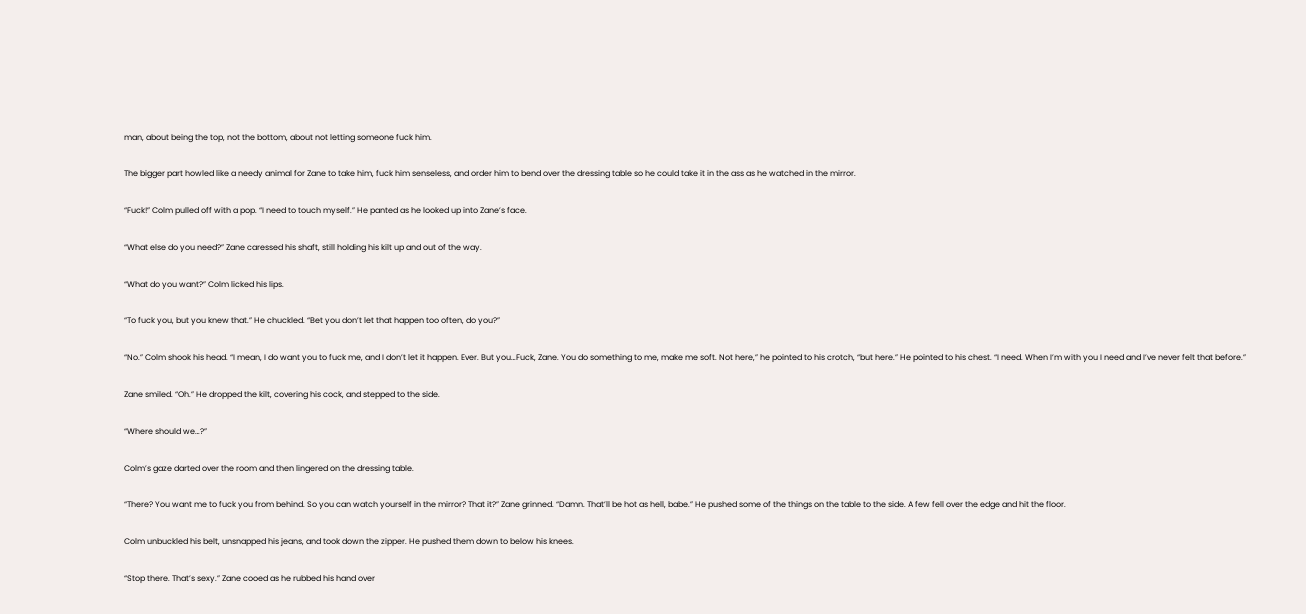man, about being the top, not the bottom, about not letting someone fuck him.

The bigger part howled like a needy animal for Zane to take him, fuck him senseless, and order him to bend over the dressing table so he could take it in the ass as he watched in the mirror.

“Fuck!” Colm pulled off with a pop. “I need to touch myself.” He panted as he looked up into Zane’s face.

“What else do you need?” Zane caressed his shaft, still holding his kilt up and out of the way.

“What do you want?” Colm licked his lips.

“To fuck you, but you knew that.” He chuckled. “Bet you don’t let that happen too often, do you?”

“No.” Colm shook his head. “I mean, I do want you to fuck me, and I don’t let it happen. Ever. But you…Fuck, Zane. You do something to me, make me soft. Not here,” he pointed to his crotch, “but here.” He pointed to his chest. “I need. When I’m with you I need and I’ve never felt that before.”

Zane smiled. “Oh.” He dropped the kilt, covering his cock, and stepped to the side.

“Where should we…?”

Colm’s gaze darted over the room and then lingered on the dressing table.

“There? You want me to fuck you from behind. So you can watch yourself in the mirror? That it?” Zane grinned. “Damn. That’ll be hot as hell, babe.” He pushed some of the things on the table to the side. A few fell over the edge and hit the floor.

Colm unbuckled his belt, unsnapped his jeans, and took down the zipper. He pushed them down to below his knees.

“Stop there. That’s sexy.” Zane cooed as he rubbed his hand over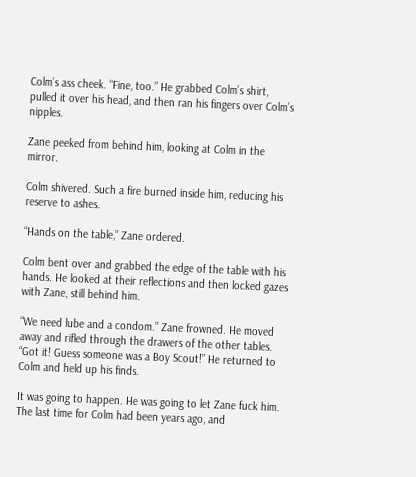Colm’s ass cheek. “Fine, too.” He grabbed Colm’s shirt, pulled it over his head, and then ran his fingers over Colm’s nipples.

Zane peeked from behind him, looking at Colm in the mirror.

Colm shivered. Such a fire burned inside him, reducing his reserve to ashes.

“Hands on the table,” Zane ordered.

Colm bent over and grabbed the edge of the table with his hands. He looked at their reflections and then locked gazes with Zane, still behind him.

“We need lube and a condom.” Zane frowned. He moved away and rifled through the drawers of the other tables. “Got it! Guess someone was a Boy Scout!” He returned to Colm and held up his finds.

It was going to happen. He was going to let Zane fuck him. The last time for Colm had been years ago, and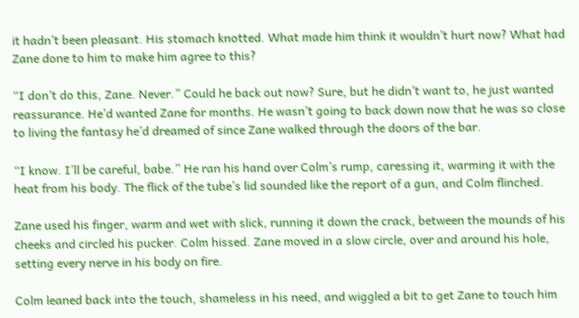it hadn’t been pleasant. His stomach knotted. What made him think it wouldn’t hurt now? What had Zane done to him to make him agree to this?

“I don’t do this, Zane. Never.” Could he back out now? Sure, but he didn’t want to, he just wanted reassurance. He’d wanted Zane for months. He wasn’t going to back down now that he was so close to living the fantasy he’d dreamed of since Zane walked through the doors of the bar.

“I know. I’ll be careful, babe.” He ran his hand over Colm’s rump, caressing it, warming it with the heat from his body. The flick of the tube’s lid sounded like the report of a gun, and Colm flinched.

Zane used his finger, warm and wet with slick, running it down the crack, between the mounds of his cheeks and circled his pucker. Colm hissed. Zane moved in a slow circle, over and around his hole, setting every nerve in his body on fire.

Colm leaned back into the touch, shameless in his need, and wiggled a bit to get Zane to touch him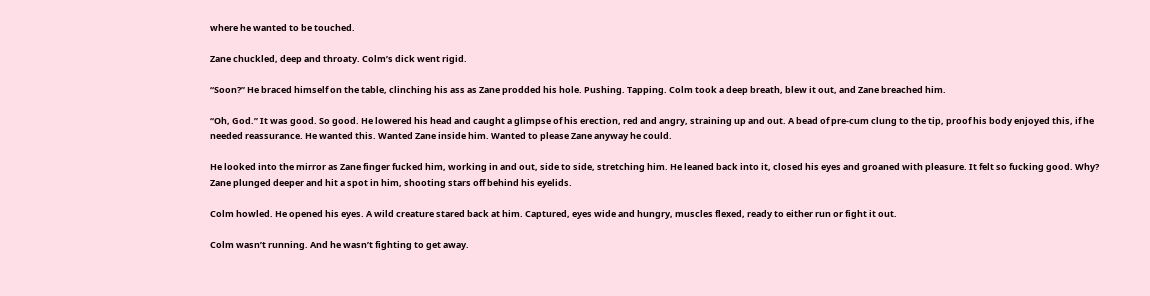where he wanted to be touched.

Zane chuckled, deep and throaty. Colm’s dick went rigid.

“Soon?” He braced himself on the table, clinching his ass as Zane prodded his hole. Pushing. Tapping. Colm took a deep breath, blew it out, and Zane breached him.

“Oh, God.” It was good. So good. He lowered his head and caught a glimpse of his erection, red and angry, straining up and out. A bead of pre-cum clung to the tip, proof his body enjoyed this, if he needed reassurance. He wanted this. Wanted Zane inside him. Wanted to please Zane anyway he could.

He looked into the mirror as Zane finger fucked him, working in and out, side to side, stretching him. He leaned back into it, closed his eyes and groaned with pleasure. It felt so fucking good. Why? Zane plunged deeper and hit a spot in him, shooting stars off behind his eyelids.

Colm howled. He opened his eyes. A wild creature stared back at him. Captured, eyes wide and hungry, muscles flexed, ready to either run or fight it out.

Colm wasn’t running. And he wasn’t fighting to get away.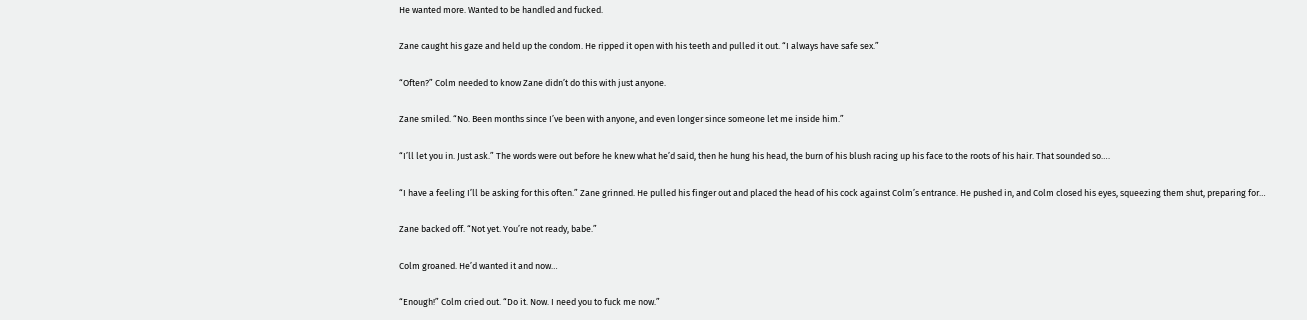He wanted more. Wanted to be handled and fucked.

Zane caught his gaze and held up the condom. He ripped it open with his teeth and pulled it out. “I always have safe sex.”

“Often?” Colm needed to know Zane didn’t do this with just anyone.

Zane smiled. “No. Been months since I’ve been with anyone, and even longer since someone let me inside him.”

“I’ll let you in. Just ask.” The words were out before he knew what he’d said, then he hung his head, the burn of his blush racing up his face to the roots of his hair. That sounded so….

“I have a feeling I’ll be asking for this often.” Zane grinned. He pulled his finger out and placed the head of his cock against Colm’s entrance. He pushed in, and Colm closed his eyes, squeezing them shut, preparing for…

Zane backed off. “Not yet. You’re not ready, babe.”

Colm groaned. He’d wanted it and now…

“Enough!” Colm cried out. “Do it. Now. I need you to fuck me now.”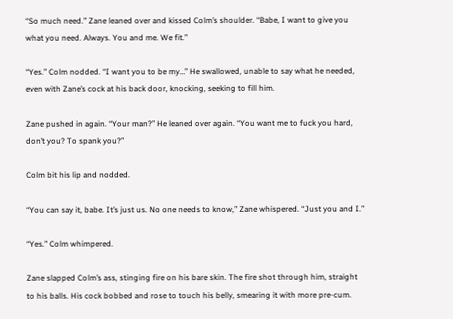“So much need.” Zane leaned over and kissed Colm’s shoulder. “Babe, I want to give you what you need. Always. You and me. We fit.”

“Yes.” Colm nodded. “I want you to be my…” He swallowed, unable to say what he needed, even with Zane’s cock at his back door, knocking, seeking to fill him.

Zane pushed in again. “Your man?” He leaned over again. “You want me to fuck you hard, don’t you? To spank you?”

Colm bit his lip and nodded.

“You can say it, babe. It’s just us. No one needs to know,” Zane whispered. “Just you and I.”

“Yes.” Colm whimpered.

Zane slapped Colm’s ass, stinging fire on his bare skin. The fire shot through him, straight to his balls. His cock bobbed and rose to touch his belly, smearing it with more pre-cum.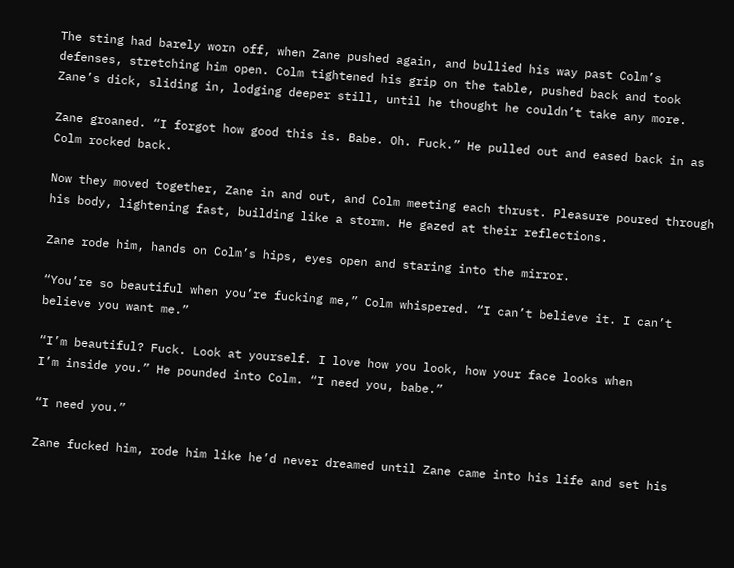The sting had barely worn off, when Zane pushed again, and bullied his way past Colm’s defenses, stretching him open. Colm tightened his grip on the table, pushed back and took Zane’s dick, sliding in, lodging deeper still, until he thought he couldn’t take any more.

Zane groaned. “I forgot how good this is. Babe. Oh. Fuck.” He pulled out and eased back in as Colm rocked back.

Now they moved together, Zane in and out, and Colm meeting each thrust. Pleasure poured through his body, lightening fast, building like a storm. He gazed at their reflections.

Zane rode him, hands on Colm’s hips, eyes open and staring into the mirror.

“You’re so beautiful when you’re fucking me,” Colm whispered. “I can’t believe it. I can’t believe you want me.”

“I’m beautiful? Fuck. Look at yourself. I love how you look, how your face looks when
I’m inside you.” He pounded into Colm. “I need you, babe.”

“I need you.”

Zane fucked him, rode him like he’d never dreamed until Zane came into his life and set his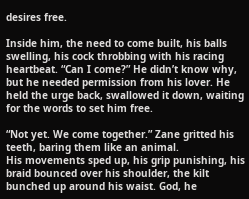desires free.

Inside him, the need to come built, his balls swelling, his cock throbbing with his racing heartbeat. “Can I come?” He didn’t know why, but he needed permission from his lover. He held the urge back, swallowed it down, waiting for the words to set him free.

“Not yet. We come together.” Zane gritted his teeth, baring them like an animal.
His movements sped up, his grip punishing, his braid bounced over his shoulder, the kilt bunched up around his waist. God, he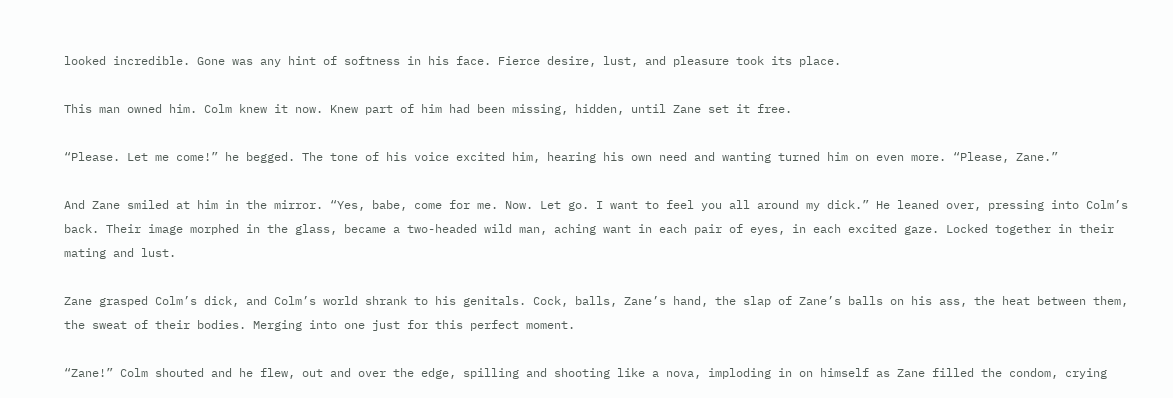looked incredible. Gone was any hint of softness in his face. Fierce desire, lust, and pleasure took its place.

This man owned him. Colm knew it now. Knew part of him had been missing, hidden, until Zane set it free.

“Please. Let me come!” he begged. The tone of his voice excited him, hearing his own need and wanting turned him on even more. “Please, Zane.”

And Zane smiled at him in the mirror. “Yes, babe, come for me. Now. Let go. I want to feel you all around my dick.” He leaned over, pressing into Colm’s back. Their image morphed in the glass, became a two-headed wild man, aching want in each pair of eyes, in each excited gaze. Locked together in their mating and lust.

Zane grasped Colm’s dick, and Colm’s world shrank to his genitals. Cock, balls, Zane’s hand, the slap of Zane’s balls on his ass, the heat between them, the sweat of their bodies. Merging into one just for this perfect moment.

“Zane!” Colm shouted and he flew, out and over the edge, spilling and shooting like a nova, imploding in on himself as Zane filled the condom, crying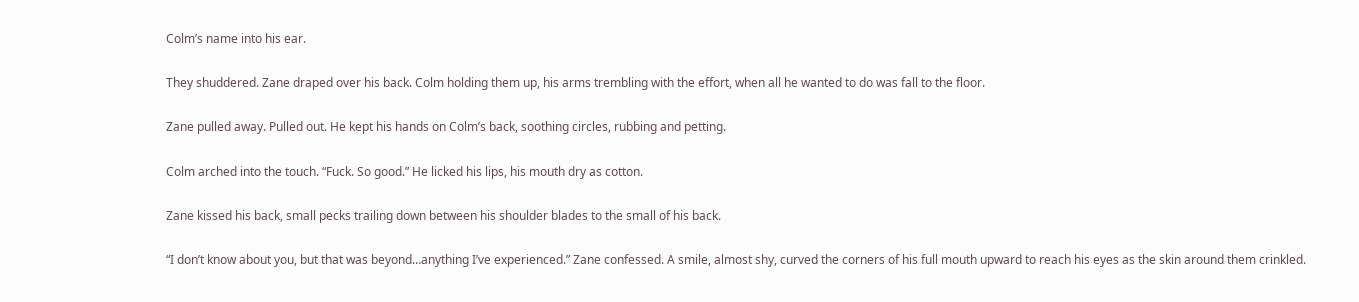Colm’s name into his ear.

They shuddered. Zane draped over his back. Colm holding them up, his arms trembling with the effort, when all he wanted to do was fall to the floor.

Zane pulled away. Pulled out. He kept his hands on Colm’s back, soothing circles, rubbing and petting.

Colm arched into the touch. “Fuck. So good.” He licked his lips, his mouth dry as cotton.

Zane kissed his back, small pecks trailing down between his shoulder blades to the small of his back.

“I don’t know about you, but that was beyond…anything I’ve experienced.” Zane confessed. A smile, almost shy, curved the corners of his full mouth upward to reach his eyes as the skin around them crinkled.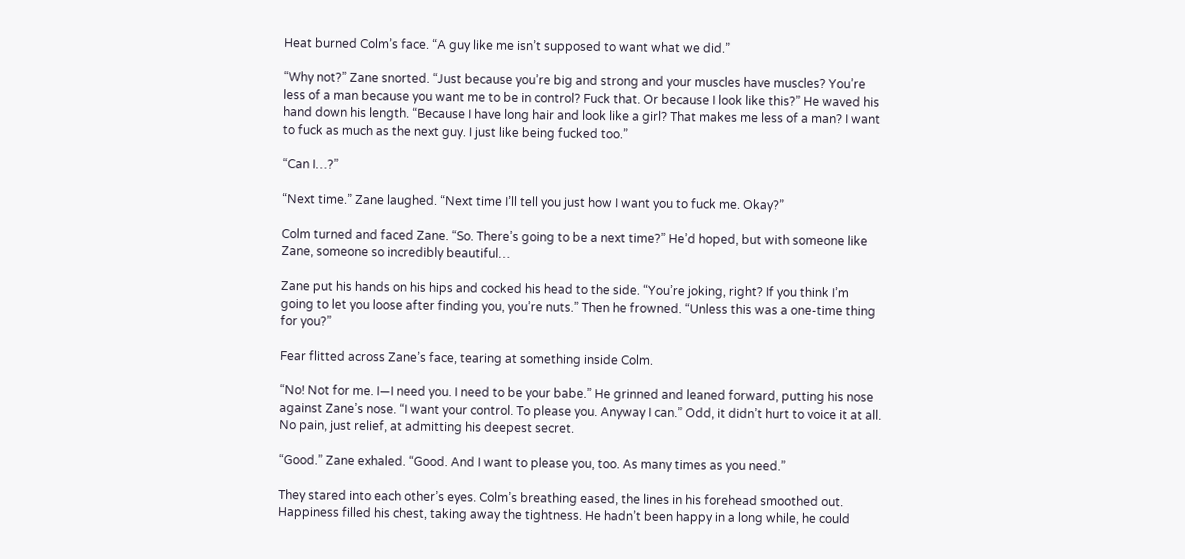Heat burned Colm’s face. “A guy like me isn’t supposed to want what we did.”

“Why not?” Zane snorted. “Just because you’re big and strong and your muscles have muscles? You’re less of a man because you want me to be in control? Fuck that. Or because I look like this?” He waved his hand down his length. “Because I have long hair and look like a girl? That makes me less of a man? I want to fuck as much as the next guy. I just like being fucked too.”

“Can I…?”

“Next time.” Zane laughed. “Next time I’ll tell you just how I want you to fuck me. Okay?”

Colm turned and faced Zane. “So. There’s going to be a next time?” He’d hoped, but with someone like Zane, someone so incredibly beautiful…

Zane put his hands on his hips and cocked his head to the side. “You’re joking, right? If you think I’m going to let you loose after finding you, you’re nuts.” Then he frowned. “Unless this was a one-time thing for you?”

Fear flitted across Zane’s face, tearing at something inside Colm.

“No! Not for me. I—I need you. I need to be your babe.” He grinned and leaned forward, putting his nose against Zane’s nose. “I want your control. To please you. Anyway I can.” Odd, it didn’t hurt to voice it at all. No pain, just relief, at admitting his deepest secret.

“Good.” Zane exhaled. “Good. And I want to please you, too. As many times as you need.”

They stared into each other’s eyes. Colm’s breathing eased, the lines in his forehead smoothed out. Happiness filled his chest, taking away the tightness. He hadn’t been happy in a long while, he could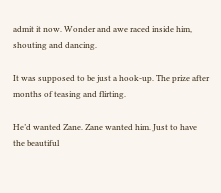admit it now. Wonder and awe raced inside him, shouting and dancing.

It was supposed to be just a hook-up. The prize after months of teasing and flirting.

He’d wanted Zane. Zane wanted him. Just to have the beautiful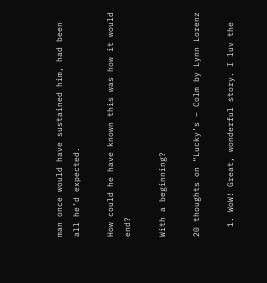man once would have sustained him, had been all he’d expected.

How could he have known this was how it would end?

With a beginning?

20 thoughts on “Lucky’s – Colm by Lynn Lorenz

  1. WoW! Great, wonderful story. I luv the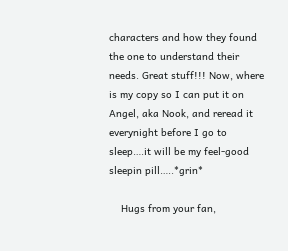characters and how they found the one to understand their needs. Great stuff!!! Now, where is my copy so I can put it on Angel, aka Nook, and reread it everynight before I go to sleep….it will be my feel-good sleepin pill…..*grin*

    Hugs from your fan,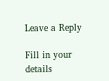Leave a Reply

Fill in your details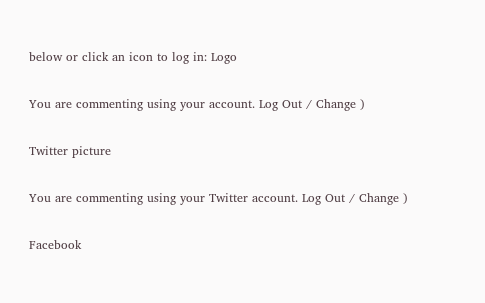below or click an icon to log in: Logo

You are commenting using your account. Log Out / Change )

Twitter picture

You are commenting using your Twitter account. Log Out / Change )

Facebook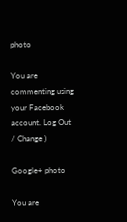photo

You are commenting using your Facebook account. Log Out / Change )

Google+ photo

You are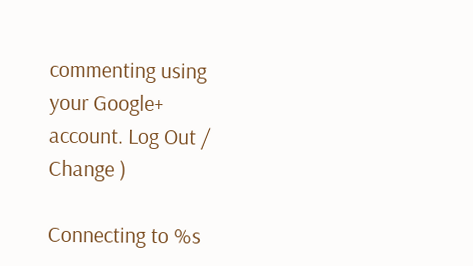commenting using your Google+ account. Log Out / Change )

Connecting to %s